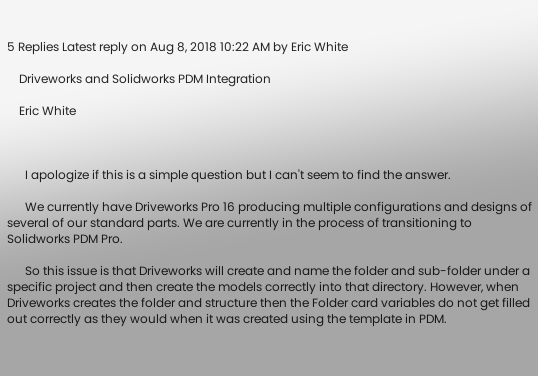5 Replies Latest reply on Aug 8, 2018 10:22 AM by Eric White

    Driveworks and Solidworks PDM Integration

    Eric White



      I apologize if this is a simple question but I can't seem to find the answer.

      We currently have Driveworks Pro 16 producing multiple configurations and designs of several of our standard parts. We are currently in the process of transitioning to Solidworks PDM Pro.

      So this issue is that Driveworks will create and name the folder and sub-folder under a specific project and then create the models correctly into that directory. However, when Driveworks creates the folder and structure then the Folder card variables do not get filled out correctly as they would when it was created using the template in PDM.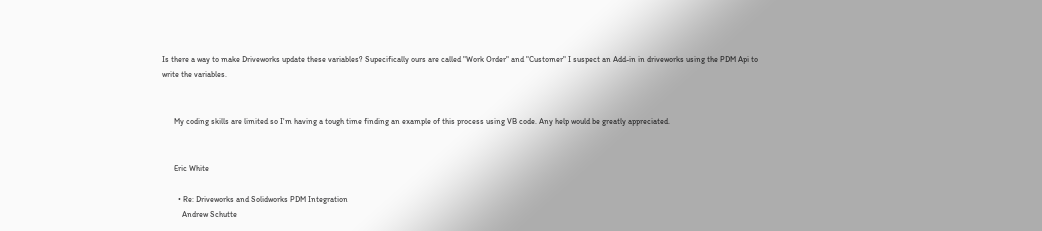Is there a way to make Driveworks update these variables? Supecifically ours are called "Work Order" and "Customer" I suspect an Add-in in driveworks using the PDM Api to write the variables.


      My coding skills are limited so I'm having a tough time finding an example of this process using VB code. Any help would be greatly appreciated.


      Eric White

        • Re: Driveworks and Solidworks PDM Integration
          Andrew Schutte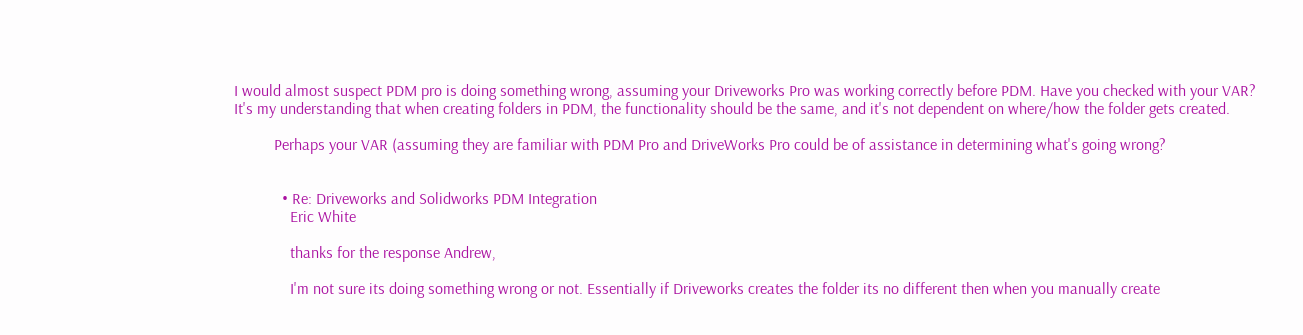I would almost suspect PDM pro is doing something wrong, assuming your Driveworks Pro was working correctly before PDM. Have you checked with your VAR? It's my understanding that when creating folders in PDM, the functionality should be the same, and it's not dependent on where/how the folder gets created.

          Perhaps your VAR (assuming they are familiar with PDM Pro and DriveWorks Pro could be of assistance in determining what's going wrong?


            • Re: Driveworks and Solidworks PDM Integration
              Eric White

              thanks for the response Andrew,

              I'm not sure its doing something wrong or not. Essentially if Driveworks creates the folder its no different then when you manually create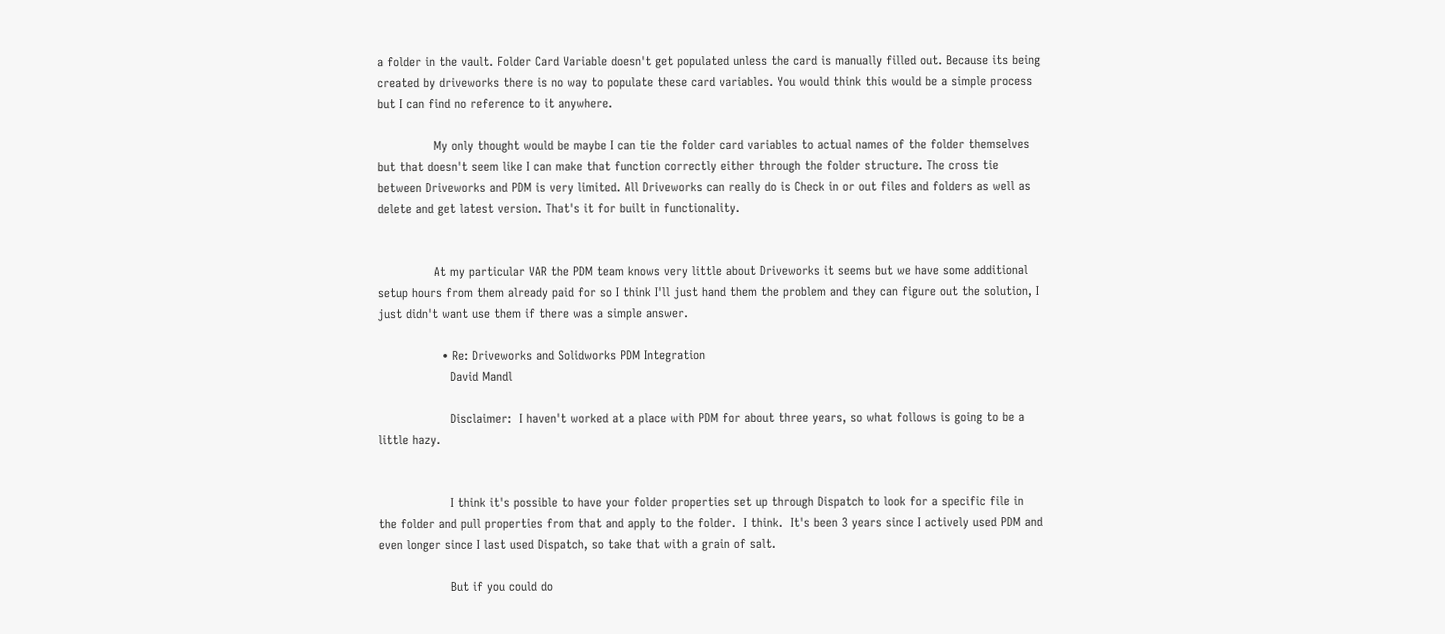a folder in the vault. Folder Card Variable doesn't get populated unless the card is manually filled out. Because its being created by driveworks there is no way to populate these card variables. You would think this would be a simple process but I can find no reference to it anywhere.

              My only thought would be maybe I can tie the folder card variables to actual names of the folder themselves but that doesn't seem like I can make that function correctly either through the folder structure. The cross tie between Driveworks and PDM is very limited. All Driveworks can really do is Check in or out files and folders as well as delete and get latest version. That's it for built in functionality.


              At my particular VAR the PDM team knows very little about Driveworks it seems but we have some additional setup hours from them already paid for so I think I'll just hand them the problem and they can figure out the solution, I just didn't want use them if there was a simple answer.

                • Re: Driveworks and Solidworks PDM Integration
                  David Mandl

                  Disclaimer:  I haven't worked at a place with PDM for about three years, so what follows is going to be a little hazy.


                  I think it's possible to have your folder properties set up through Dispatch to look for a specific file in the folder and pull properties from that and apply to the folder.  I think.  It's been 3 years since I actively used PDM and even longer since I last used Dispatch, so take that with a grain of salt.

                  But if you could do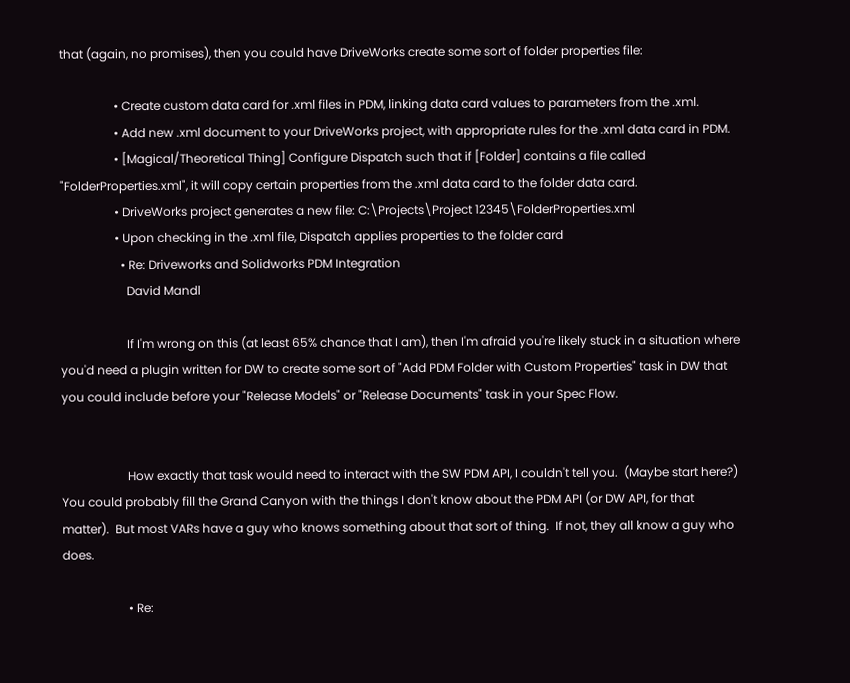that (again, no promises), then you could have DriveWorks create some sort of folder properties file:

                  • Create custom data card for .xml files in PDM, linking data card values to parameters from the .xml.
                  • Add new .xml document to your DriveWorks project, with appropriate rules for the .xml data card in PDM.
                  • [Magical/Theoretical Thing] Configure Dispatch such that if [Folder] contains a file called "FolderProperties.xml", it will copy certain properties from the .xml data card to the folder data card.
                  • DriveWorks project generates a new file: C:\Projects\Project 12345\FolderProperties.xml
                  • Upon checking in the .xml file, Dispatch applies properties to the folder card
                    • Re: Driveworks and Solidworks PDM Integration
                      David Mandl

                      If I'm wrong on this (at least 65% chance that I am), then I'm afraid you're likely stuck in a situation where you'd need a plugin written for DW to create some sort of "Add PDM Folder with Custom Properties" task in DW that you could include before your "Release Models" or "Release Documents" task in your Spec Flow.


                      How exactly that task would need to interact with the SW PDM API, I couldn't tell you.  (Maybe start here?)  You could probably fill the Grand Canyon with the things I don't know about the PDM API (or DW API, for that matter).  But most VARs have a guy who knows something about that sort of thing.  If not, they all know a guy who does.

                      • Re: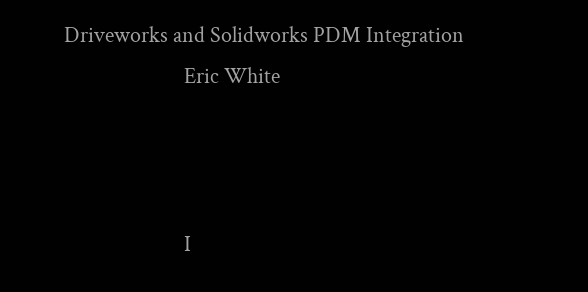Driveworks and Solidworks PDM Integration
                        Eric White



                        I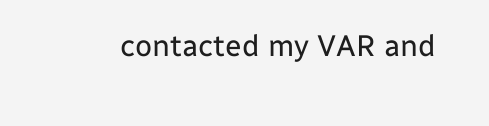contacted my VAR and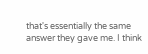that's essentially the same answer they gave me. I think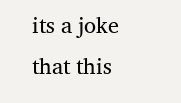its a joke that this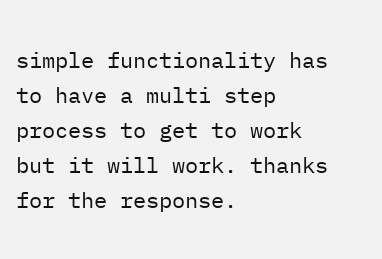simple functionality has to have a multi step process to get to work but it will work. thanks for the response.